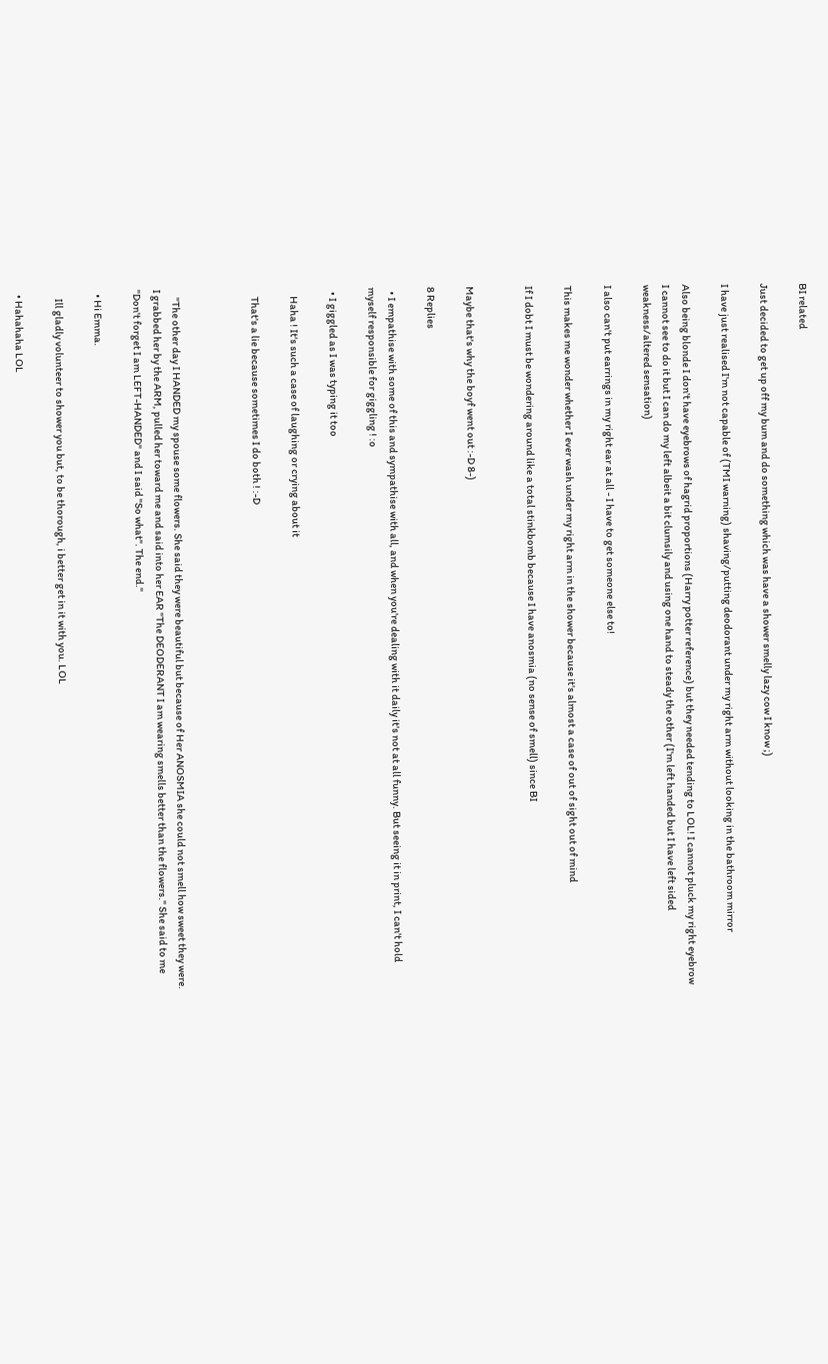BI related

Just decided to get up off my bum and do something which was have a shower smelly lazy cow I know ;)

I have just realised I'm not capable of (TMI warning) shaving/putting deodorant under my right arm without looking in the bathroom mirror

Also being blonde I don't have eyebrows of hagrid proportions (Harry potter reference) but they needed tending to LOL! I cannot pluck my right eyebrow I cannot see to do it but I can do my left albeit a bit clumsily and using one hand to steady the other (I'm left handed but I have left sided weakness/altered sensation)

I also can't put earrings in my right ear at all - I have to get someone else to!

This makes me wonder whether I ever wash under my right arm in the shower because it's almost a case of out of sight out of mind

If I dobt I must be wondering around like a total stinkbomb because I have anosmia (no sense of smell) since BI


Maybe that's why the boyf went out :-D 8-)

8 Replies

  • I empathise with some of this and sympathise with all, and when you're dealing with it daily it's not at all funny. But seeing it in print, I can't hold myself responsible for giggling ! :o

  • I giggled as I was typing it too

    Haha ! It's such a case of laughing or crying about it

    That's a lie because sometimes I do both ! :-D



    "The other day I HANDED my spouse some flowers. She said they were beautiful but because of Her ANOSMIA she could not smell how sweet they were. I grabbed her by the ARM, pulled her toward me and said into her EAR "The DEODERANT I am wearing smells better than the flowers." She said to me "Don't forget I am LEFT-HANDED" and I said "So what". The end."

  • Hi Emma.

    Ill gladly volunteer to shower you but, to be thorough, i better get in it with you. LOL

  • Hahahaha LOL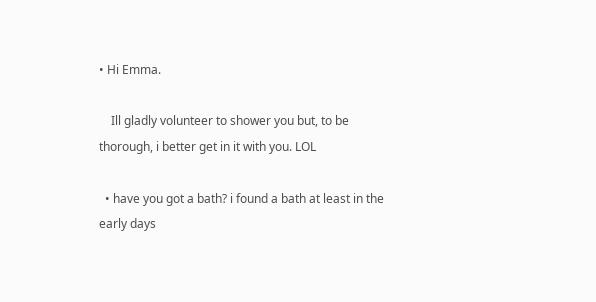• Hi Emma.

    Ill gladly volunteer to shower you but, to be thorough, i better get in it with you. LOL

  • have you got a bath? i found a bath at least in the early days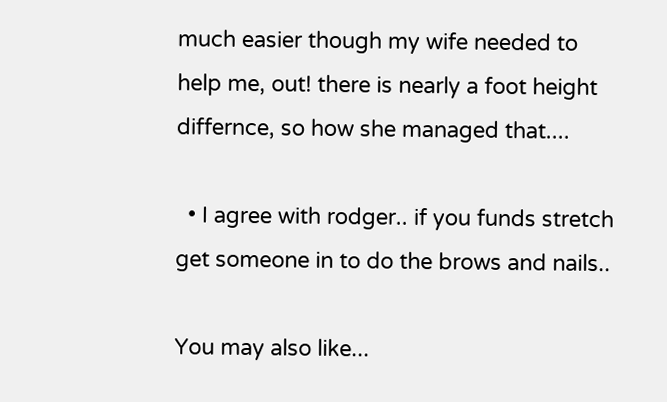much easier though my wife needed to help me, out! there is nearly a foot height differnce, so how she managed that....

  • I agree with rodger.. if you funds stretch get someone in to do the brows and nails..

You may also like...